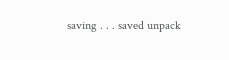saving . . . saved unpack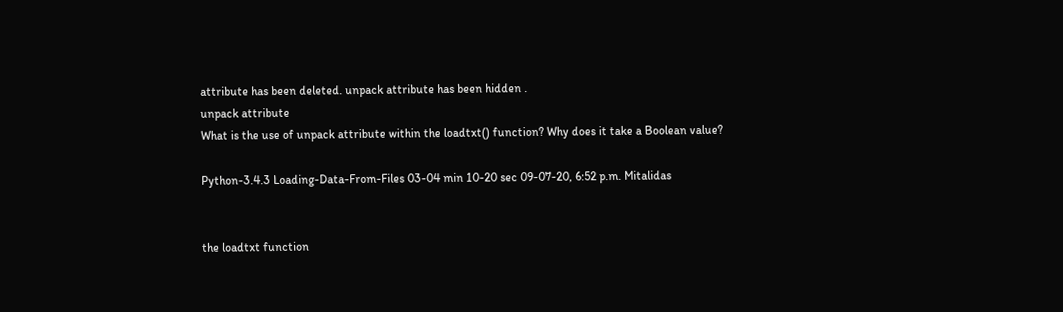attribute has been deleted. unpack attribute has been hidden .
unpack attribute
What is the use of unpack attribute within the loadtxt() function? Why does it take a Boolean value?

Python-3.4.3 Loading-Data-From-Files 03-04 min 10-20 sec 09-07-20, 6:52 p.m. Mitalidas


the loadtxt function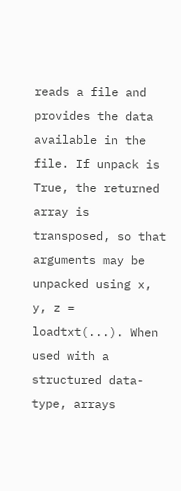reads a file and provides the data available in the file. If unpack is True, the returned array is transposed, so that arguments may be unpacked using x, y, z = loadtxt(...). When used with a structured data-type, arrays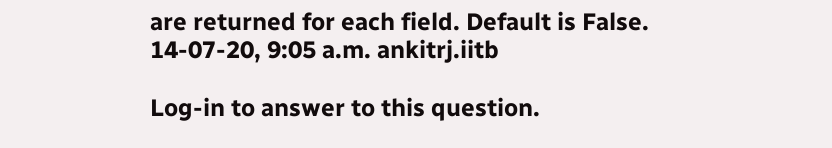are returned for each field. Default is False.
14-07-20, 9:05 a.m. ankitrj.iitb

Log-in to answer to this question.